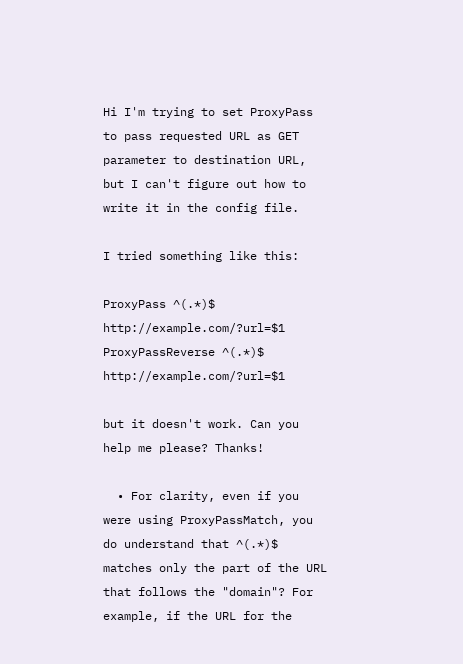Hi I'm trying to set ProxyPass to pass requested URL as GET parameter to destination URL, but I can't figure out how to write it in the config file.

I tried something like this:

ProxyPass ^(.*)$ http://example.com/?url=$1
ProxyPassReverse ^(.*)$  http://example.com/?url=$1

but it doesn't work. Can you help me please? Thanks!

  • For clarity, even if you were using ProxyPassMatch, you do understand that ^(.*)$ matches only the part of the URL that follows the "domain"? For example, if the URL for the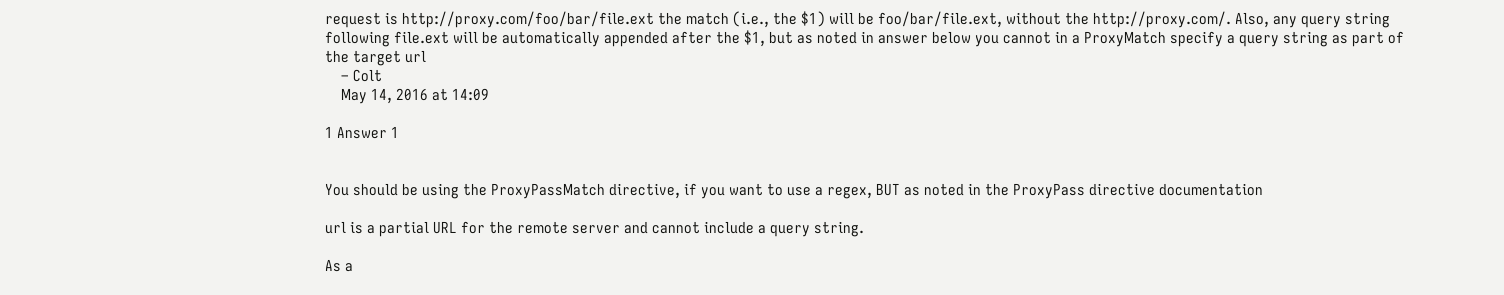request is http://proxy.com/foo/bar/file.ext the match (i.e., the $1) will be foo/bar/file.ext, without the http://proxy.com/. Also, any query string following file.ext will be automatically appended after the $1, but as noted in answer below you cannot in a ProxyMatch specify a query string as part of the target url
    – Colt
    May 14, 2016 at 14:09

1 Answer 1


You should be using the ProxyPassMatch directive, if you want to use a regex, BUT as noted in the ProxyPass directive documentation

url is a partial URL for the remote server and cannot include a query string.

As a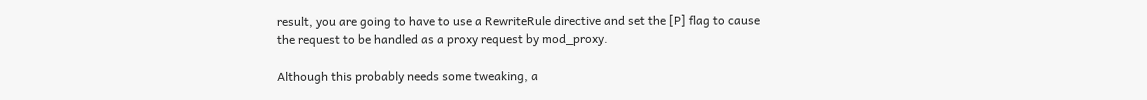result, you are going to have to use a RewriteRule directive and set the [P] flag to cause the request to be handled as a proxy request by mod_proxy.

Although this probably needs some tweaking, a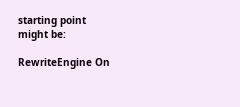starting point might be:

RewriteEngine On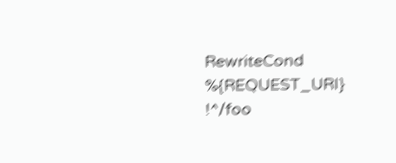RewriteCond %{REQUEST_URI} !^/foo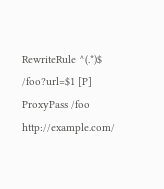RewriteRule ^(.*)$ /foo?url=$1 [P]
ProxyPass /foo http://example.com/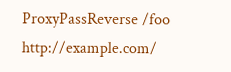ProxyPassReverse /foo http://example.com/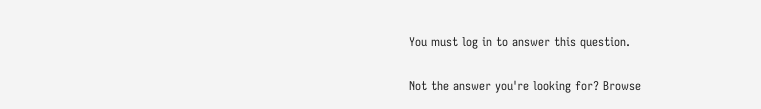You must log in to answer this question.

Not the answer you're looking for? Browse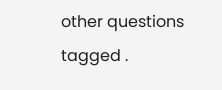other questions tagged .